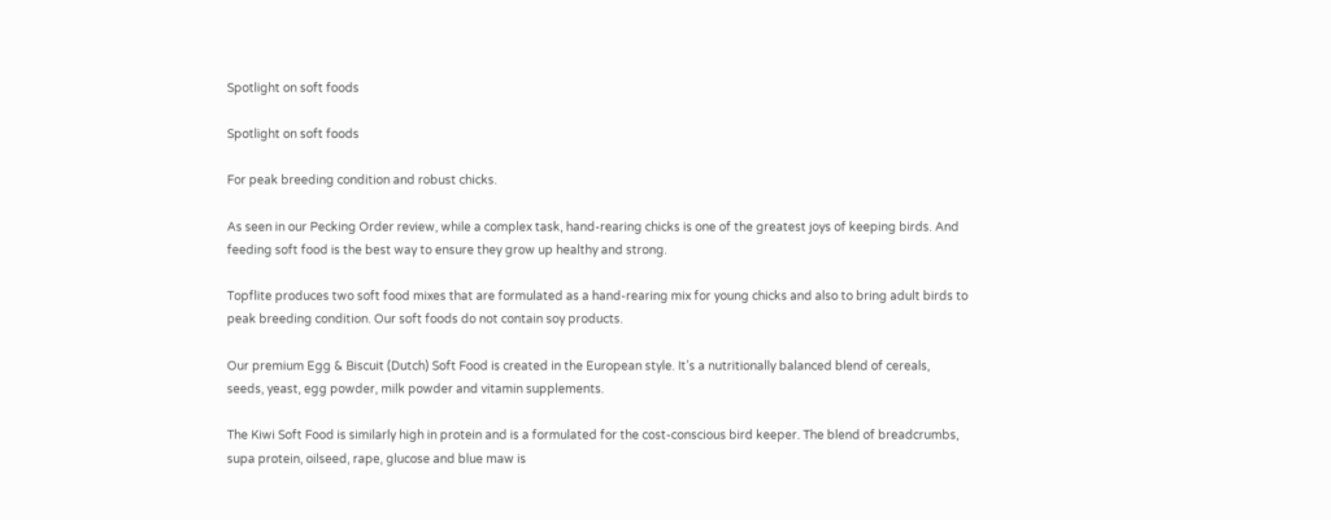Spotlight on soft foods

Spotlight on soft foods

For peak breeding condition and robust chicks.

As seen in our Pecking Order review, while a complex task, hand-rearing chicks is one of the greatest joys of keeping birds. And feeding soft food is the best way to ensure they grow up healthy and strong.

Topflite produces two soft food mixes that are formulated as a hand-rearing mix for young chicks and also to bring adult birds to peak breeding condition. Our soft foods do not contain soy products.

Our premium Egg & Biscuit (Dutch) Soft Food is created in the European style. It’s a nutritionally balanced blend of cereals, seeds, yeast, egg powder, milk powder and vitamin supplements.

The Kiwi Soft Food is similarly high in protein and is a formulated for the cost-conscious bird keeper. The blend of breadcrumbs, supa protein, oilseed, rape, glucose and blue maw is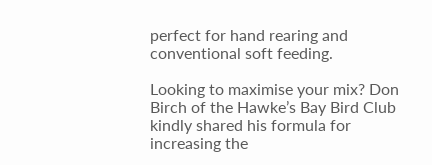perfect for hand rearing and conventional soft feeding.

Looking to maximise your mix? Don Birch of the Hawke’s Bay Bird Club kindly shared his formula for increasing the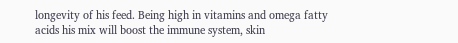longevity of his feed. Being high in vitamins and omega fatty acids his mix will boost the immune system, skin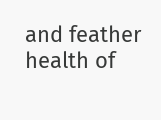and feather health of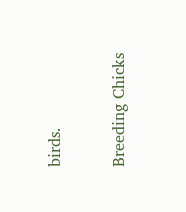birds.

Breeding Chicks